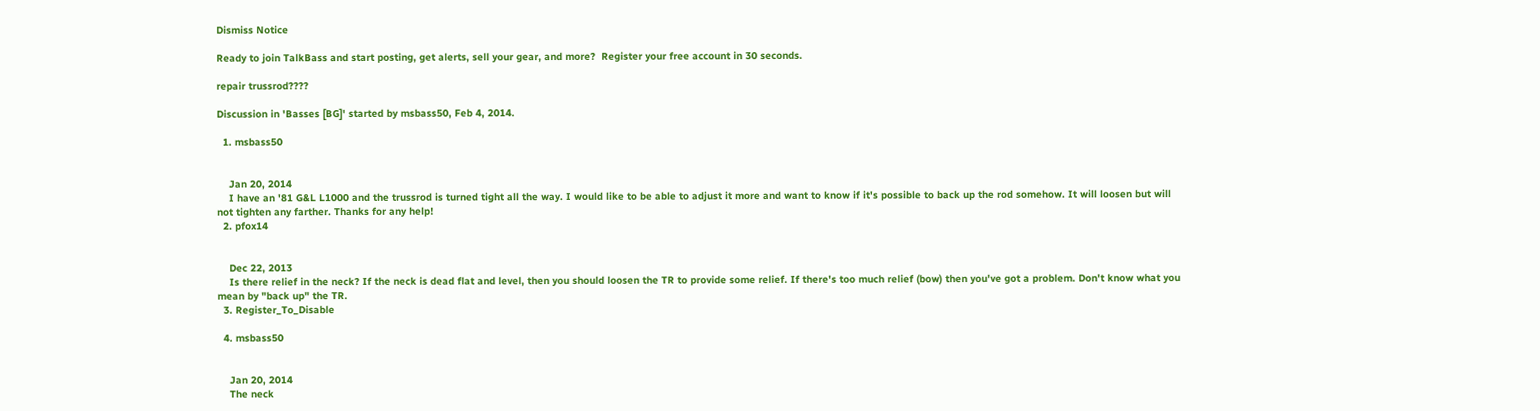Dismiss Notice

Ready to join TalkBass and start posting, get alerts, sell your gear, and more?  Register your free account in 30 seconds.

repair trussrod????

Discussion in 'Basses [BG]' started by msbass50, Feb 4, 2014.

  1. msbass50


    Jan 20, 2014
    I have an '81 G&L L1000 and the trussrod is turned tight all the way. I would like to be able to adjust it more and want to know if it's possible to back up the rod somehow. It will loosen but will not tighten any farther. Thanks for any help!
  2. pfox14


    Dec 22, 2013
    Is there relief in the neck? If the neck is dead flat and level, then you should loosen the TR to provide some relief. If there's too much relief (bow) then you've got a problem. Don't know what you mean by "back up" the TR.
  3. Register_To_Disable

  4. msbass50


    Jan 20, 2014
    The neck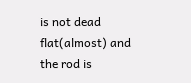is not dead flat(almost) and the rod is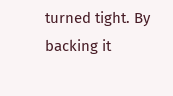turned tight. By backing it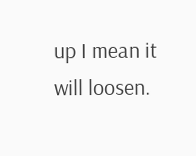up I mean it will loosen.